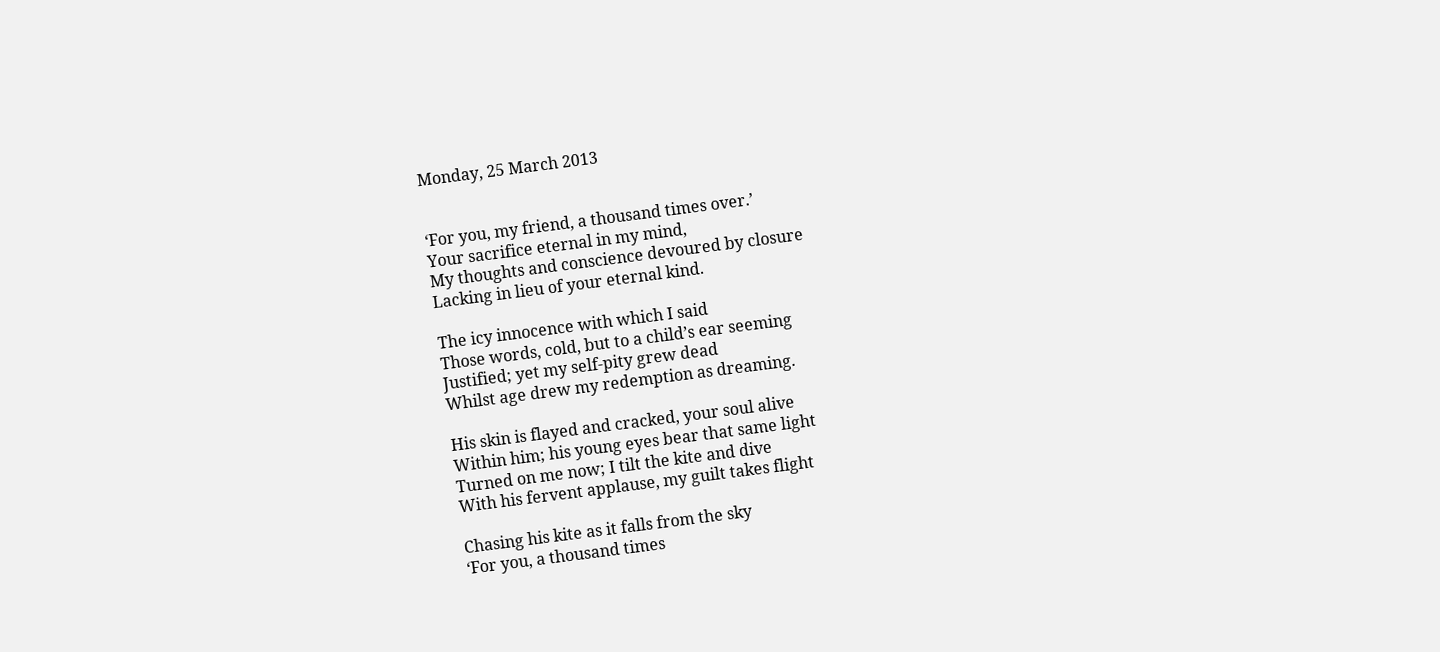Monday, 25 March 2013


‘For you, my friend, a thousand times over.’
Your sacrifice eternal in my mind,
My thoughts and conscience devoured by closure
Lacking in lieu of your eternal kind.

The icy innocence with which I said
Those words, cold, but to a child’s ear seeming
Justified; yet my self-pity grew dead
Whilst age drew my redemption as dreaming.

His skin is flayed and cracked, your soul alive
Within him; his young eyes bear that same light
Turned on me now; I tilt the kite and dive
With his fervent applause, my guilt takes flight

Chasing his kite as it falls from the sky
‘For you, a thousand times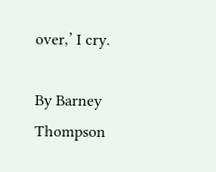over,’ I cry.

By Barney Thompson